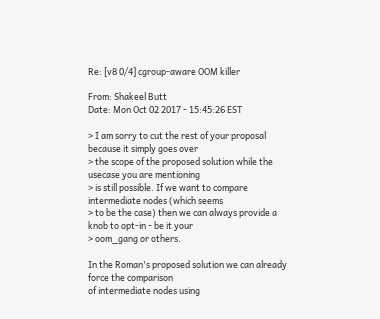Re: [v8 0/4] cgroup-aware OOM killer

From: Shakeel Butt
Date: Mon Oct 02 2017 - 15:45:26 EST

> I am sorry to cut the rest of your proposal because it simply goes over
> the scope of the proposed solution while the usecase you are mentioning
> is still possible. If we want to compare intermediate nodes (which seems
> to be the case) then we can always provide a knob to opt-in - be it your
> oom_gang or others.

In the Roman's proposed solution we can already force the comparison
of intermediate nodes using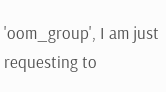'oom_group', I am just requesting to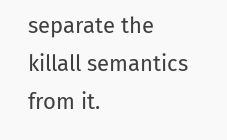separate the killall semantics from it.